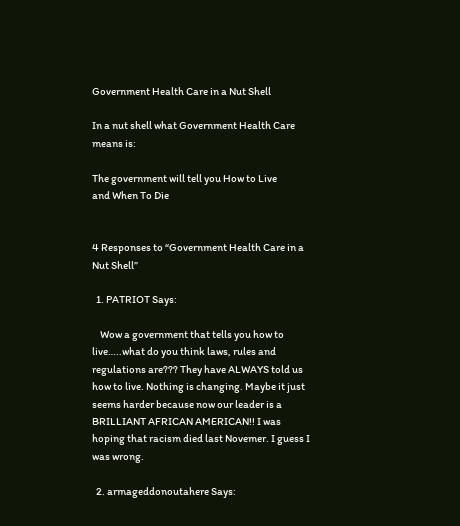Government Health Care in a Nut Shell

In a nut shell what Government Health Care means is:

The government will tell you How to Live
and When To Die


4 Responses to “Government Health Care in a Nut Shell”

  1. PATRIOT Says:

    Wow a government that tells you how to live…..what do you think laws, rules and regulations are??? They have ALWAYS told us how to live. Nothing is changing. Maybe it just seems harder because now our leader is a BRILLIANT AFRICAN AMERICAN!! I was hoping that racism died last Novemer. I guess I was wrong.

  2. armageddonoutahere Says: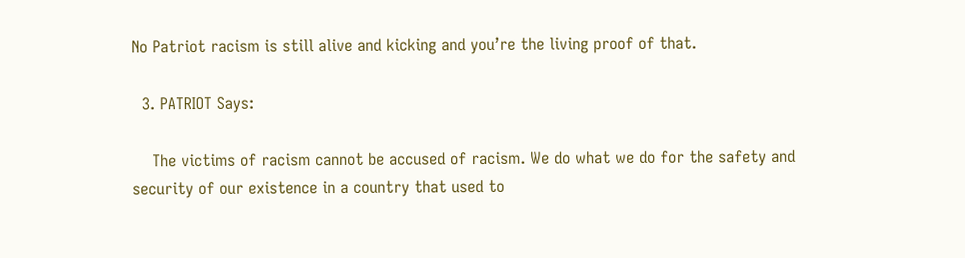No Patriot racism is still alive and kicking and you’re the living proof of that.

  3. PATRIOT Says:

    The victims of racism cannot be accused of racism. We do what we do for the safety and security of our existence in a country that used to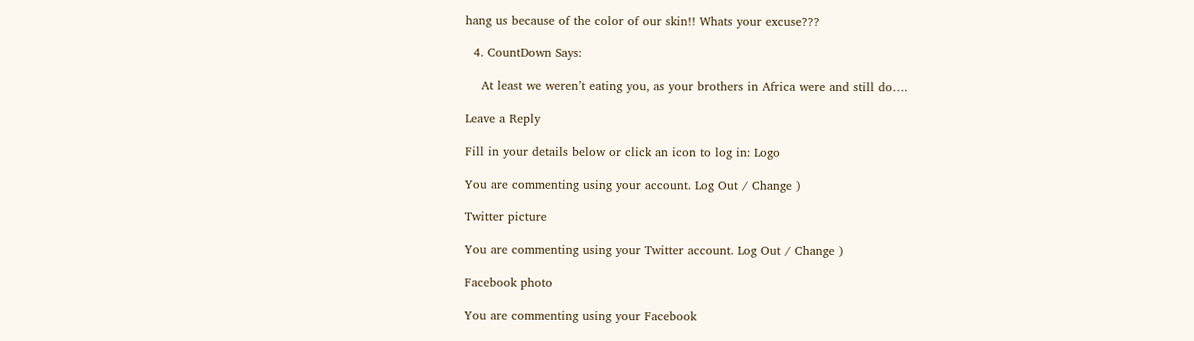hang us because of the color of our skin!! Whats your excuse???

  4. CountDown Says:

    At least we weren’t eating you, as your brothers in Africa were and still do….

Leave a Reply

Fill in your details below or click an icon to log in: Logo

You are commenting using your account. Log Out / Change )

Twitter picture

You are commenting using your Twitter account. Log Out / Change )

Facebook photo

You are commenting using your Facebook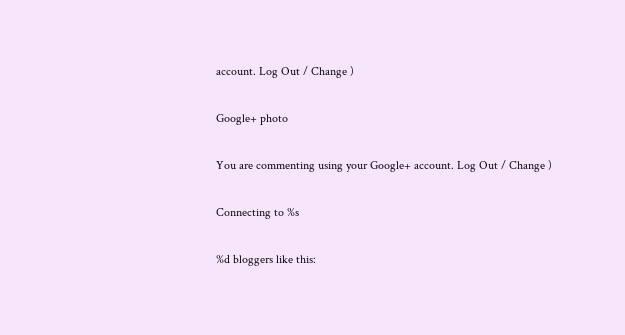account. Log Out / Change )

Google+ photo

You are commenting using your Google+ account. Log Out / Change )

Connecting to %s

%d bloggers like this: